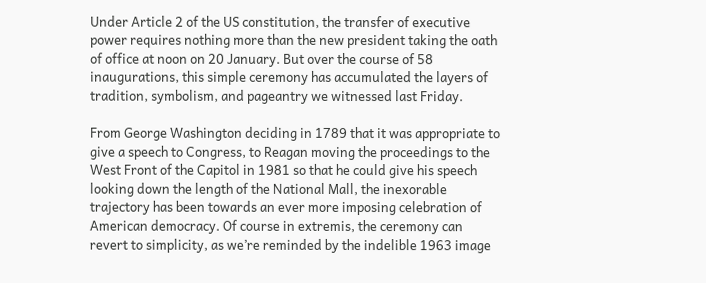Under Article 2 of the US constitution, the transfer of executive power requires nothing more than the new president taking the oath of office at noon on 20 January. But over the course of 58 inaugurations, this simple ceremony has accumulated the layers of tradition, symbolism, and pageantry we witnessed last Friday.

From George Washington deciding in 1789 that it was appropriate to give a speech to Congress, to Reagan moving the proceedings to the West Front of the Capitol in 1981 so that he could give his speech looking down the length of the National Mall, the inexorable trajectory has been towards an ever more imposing celebration of American democracy. Of course in extremis, the ceremony can revert to simplicity, as we’re reminded by the indelible 1963 image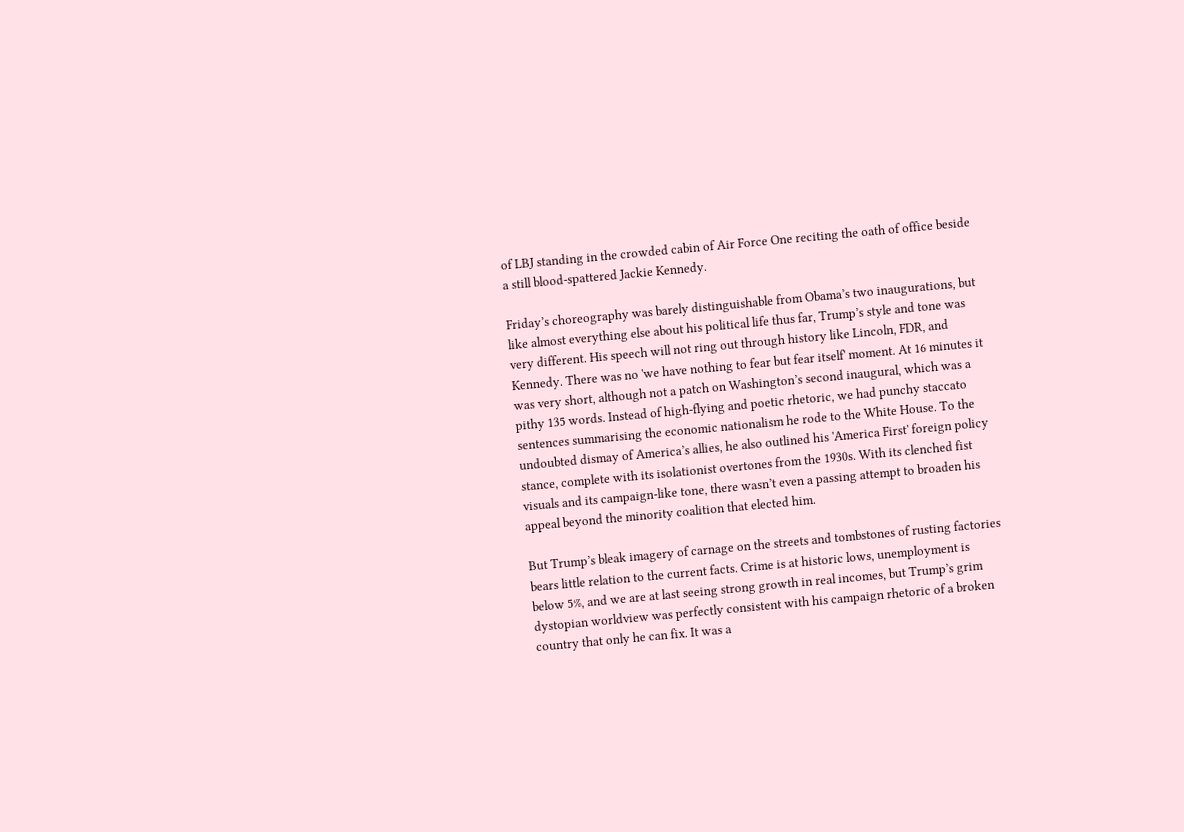of LBJ standing in the crowded cabin of Air Force One reciting the oath of office beside a still blood-spattered Jackie Kennedy.

Friday’s choreography was barely distinguishable from Obama’s two inaugurations, but like almost everything else about his political life thus far, Trump’s style and tone was very different. His speech will not ring out through history like Lincoln, FDR, and Kennedy. There was no 'we have nothing to fear but fear itself' moment. At 16 minutes it was very short, although not a patch on Washington’s second inaugural, which was a pithy 135 words. Instead of high-flying and poetic rhetoric, we had punchy staccato sentences summarising the economic nationalism he rode to the White House. To the undoubted dismay of America’s allies, he also outlined his 'America First' foreign policy stance, complete with its isolationist overtones from the 1930s. With its clenched fist visuals and its campaign-like tone, there wasn’t even a passing attempt to broaden his appeal beyond the minority coalition that elected him.

But Trump’s bleak imagery of carnage on the streets and tombstones of rusting factories bears little relation to the current facts. Crime is at historic lows, unemployment is below 5%, and we are at last seeing strong growth in real incomes, but Trump’s grim dystopian worldview was perfectly consistent with his campaign rhetoric of a broken country that only he can fix. It was a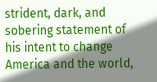strident, dark, and sobering statement of his intent to change America and the world,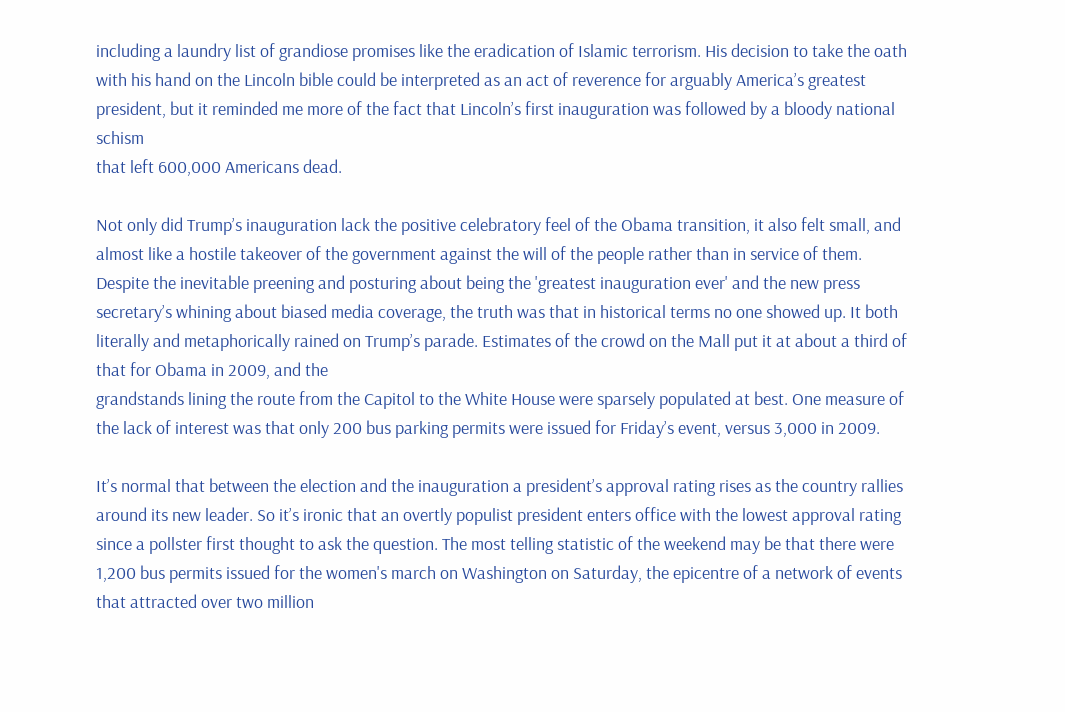including a laundry list of grandiose promises like the eradication of Islamic terrorism. His decision to take the oath with his hand on the Lincoln bible could be interpreted as an act of reverence for arguably America’s greatest president, but it reminded me more of the fact that Lincoln’s first inauguration was followed by a bloody national schism
that left 600,000 Americans dead.

Not only did Trump’s inauguration lack the positive celebratory feel of the Obama transition, it also felt small, and almost like a hostile takeover of the government against the will of the people rather than in service of them. Despite the inevitable preening and posturing about being the 'greatest inauguration ever' and the new press secretary’s whining about biased media coverage, the truth was that in historical terms no one showed up. It both literally and metaphorically rained on Trump’s parade. Estimates of the crowd on the Mall put it at about a third of that for Obama in 2009, and the
grandstands lining the route from the Capitol to the White House were sparsely populated at best. One measure of the lack of interest was that only 200 bus parking permits were issued for Friday’s event, versus 3,000 in 2009.

It’s normal that between the election and the inauguration a president’s approval rating rises as the country rallies around its new leader. So it’s ironic that an overtly populist president enters office with the lowest approval rating since a pollster first thought to ask the question. The most telling statistic of the weekend may be that there were 1,200 bus permits issued for the women's march on Washington on Saturday, the epicentre of a network of events that attracted over two million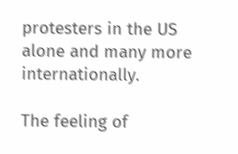protesters in the US alone and many more internationally.

The feeling of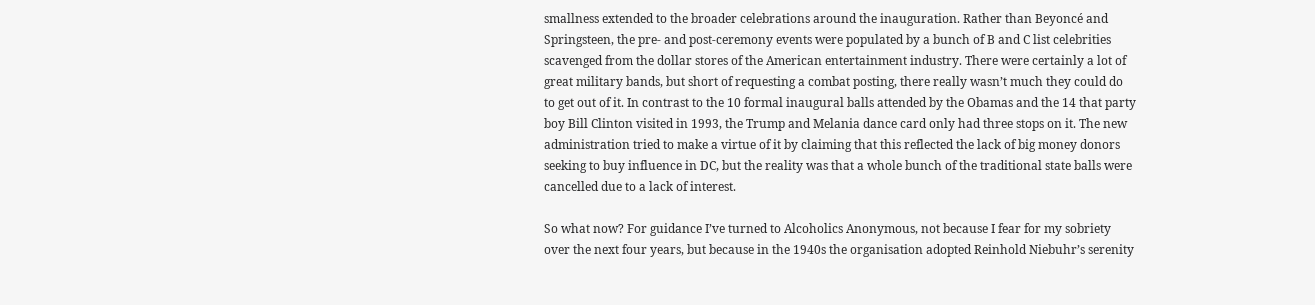smallness extended to the broader celebrations around the inauguration. Rather than Beyoncé and Springsteen, the pre- and post-ceremony events were populated by a bunch of B and C list celebrities scavenged from the dollar stores of the American entertainment industry. There were certainly a lot of great military bands, but short of requesting a combat posting, there really wasn’t much they could do to get out of it. In contrast to the 10 formal inaugural balls attended by the Obamas and the 14 that party boy Bill Clinton visited in 1993, the Trump and Melania dance card only had three stops on it. The new administration tried to make a virtue of it by claiming that this reflected the lack of big money donors seeking to buy influence in DC, but the reality was that a whole bunch of the traditional state balls were cancelled due to a lack of interest.

So what now? For guidance I’ve turned to Alcoholics Anonymous, not because I fear for my sobriety over the next four years, but because in the 1940s the organisation adopted Reinhold Niebuhr’s serenity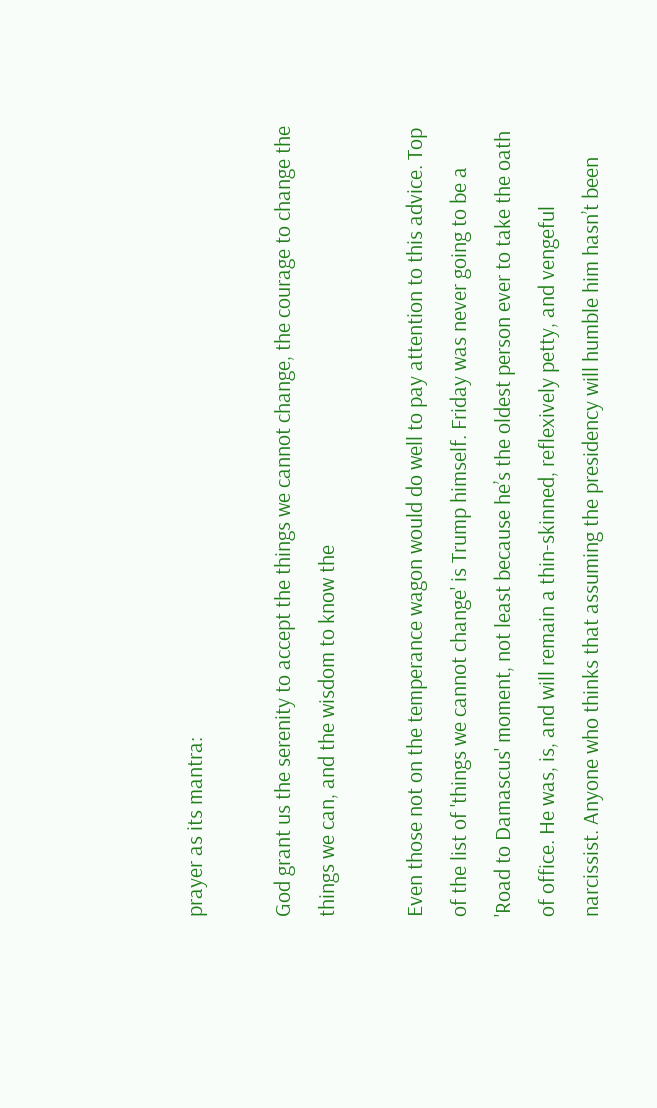prayer as its mantra:

God grant us the serenity to accept the things we cannot change, the courage to change the things we can, and the wisdom to know the

Even those not on the temperance wagon would do well to pay attention to this advice. Top of the list of 'things we cannot change' is Trump himself. Friday was never going to be a 'Road to Damascus' moment, not least because he’s the oldest person ever to take the oath of office. He was, is, and will remain a thin-skinned, reflexively petty, and vengeful narcissist. Anyone who thinks that assuming the presidency will humble him hasn’t been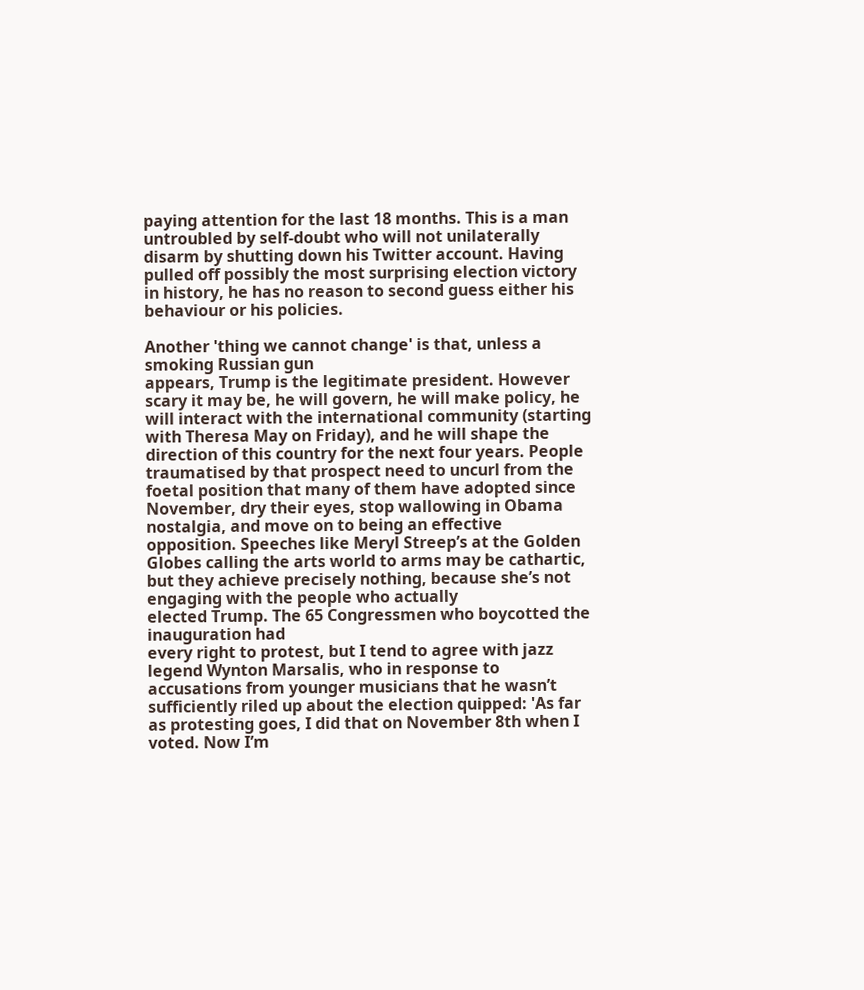paying attention for the last 18 months. This is a man untroubled by self-doubt who will not unilaterally disarm by shutting down his Twitter account. Having pulled off possibly the most surprising election victory in history, he has no reason to second guess either his behaviour or his policies.

Another 'thing we cannot change' is that, unless a smoking Russian gun
appears, Trump is the legitimate president. However scary it may be, he will govern, he will make policy, he will interact with the international community (starting with Theresa May on Friday), and he will shape the direction of this country for the next four years. People traumatised by that prospect need to uncurl from the foetal position that many of them have adopted since November, dry their eyes, stop wallowing in Obama nostalgia, and move on to being an effective opposition. Speeches like Meryl Streep’s at the Golden Globes calling the arts world to arms may be cathartic, but they achieve precisely nothing, because she’s not engaging with the people who actually
elected Trump. The 65 Congressmen who boycotted the inauguration had
every right to protest, but I tend to agree with jazz legend Wynton Marsalis, who in response to accusations from younger musicians that he wasn’t sufficiently riled up about the election quipped: 'As far as protesting goes, I did that on November 8th when I voted. Now I’m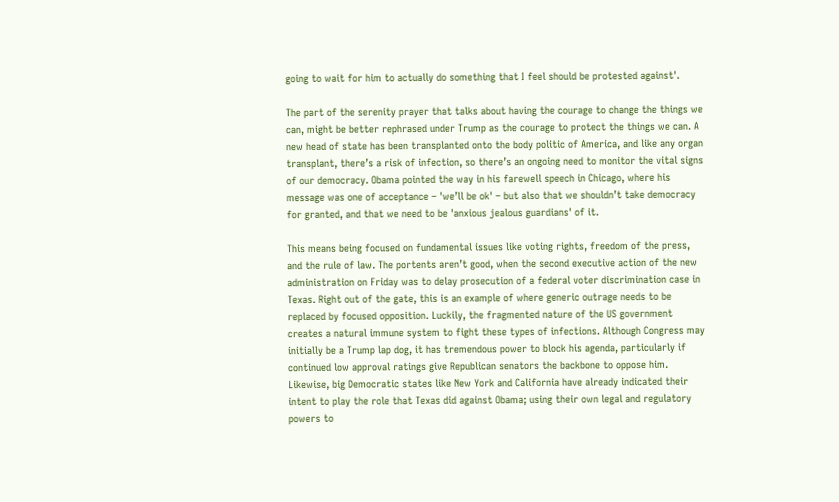going to wait for him to actually do something that I feel should be protested against'.

The part of the serenity prayer that talks about having the courage to change the things we can, might be better rephrased under Trump as the courage to protect the things we can. A new head of state has been transplanted onto the body politic of America, and like any organ transplant, there’s a risk of infection, so there’s an ongoing need to monitor the vital signs of our democracy. Obama pointed the way in his farewell speech in Chicago, where his message was one of acceptance – 'we’ll be ok' – but also that we shouldn’t take democracy for granted, and that we need to be 'anxious jealous guardians' of it.

This means being focused on fundamental issues like voting rights, freedom of the press, and the rule of law. The portents aren’t good, when the second executive action of the new administration on Friday was to delay prosecution of a federal voter discrimination case in Texas. Right out of the gate, this is an example of where generic outrage needs to be replaced by focused opposition. Luckily, the fragmented nature of the US government creates a natural immune system to fight these types of infections. Although Congress may initially be a Trump lap dog, it has tremendous power to block his agenda, particularly if continued low approval ratings give Republican senators the backbone to oppose him. Likewise, big Democratic states like New York and California have already indicated their intent to play the role that Texas did against Obama; using their own legal and regulatory powers to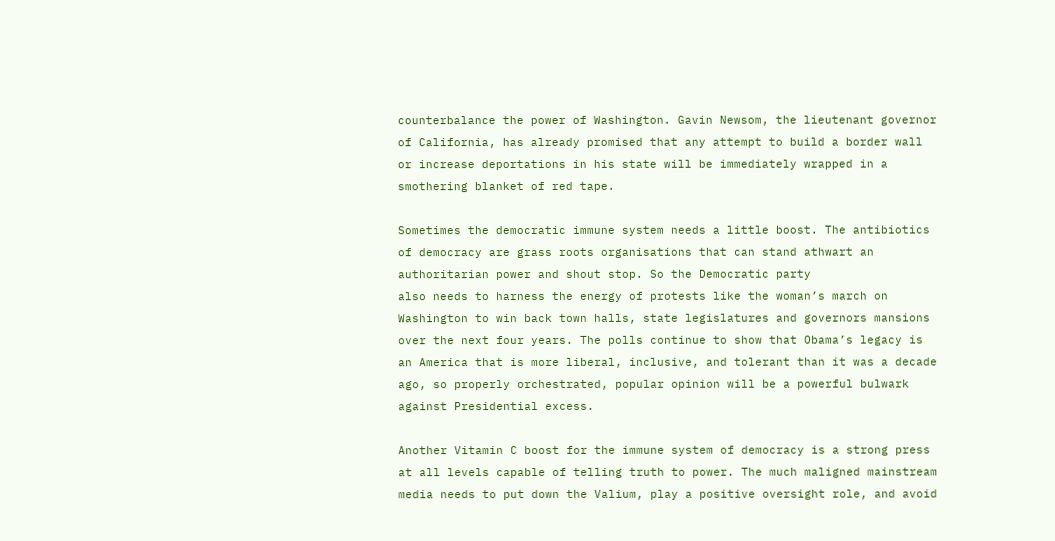counterbalance the power of Washington. Gavin Newsom, the lieutenant governor of California, has already promised that any attempt to build a border wall or increase deportations in his state will be immediately wrapped in a smothering blanket of red tape.

Sometimes the democratic immune system needs a little boost. The antibiotics of democracy are grass roots organisations that can stand athwart an authoritarian power and shout stop. So the Democratic party
also needs to harness the energy of protests like the woman’s march on
Washington to win back town halls, state legislatures and governors mansions over the next four years. The polls continue to show that Obama’s legacy is an America that is more liberal, inclusive, and tolerant than it was a decade ago, so properly orchestrated, popular opinion will be a powerful bulwark against Presidential excess.

Another Vitamin C boost for the immune system of democracy is a strong press at all levels capable of telling truth to power. The much maligned mainstream media needs to put down the Valium, play a positive oversight role, and avoid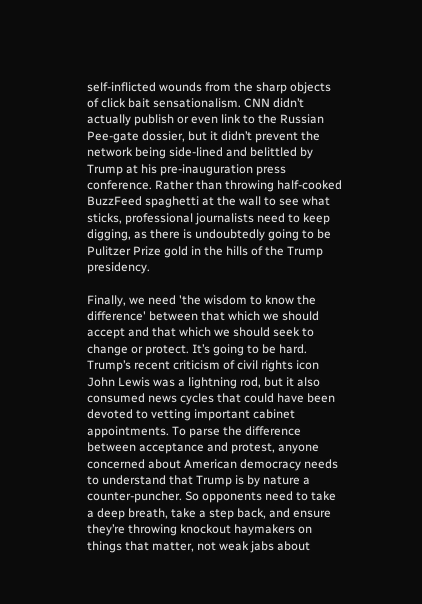self-inflicted wounds from the sharp objects of click bait sensationalism. CNN didn’t actually publish or even link to the Russian Pee-gate dossier, but it didn’t prevent the network being side-lined and belittled by Trump at his pre-inauguration press conference. Rather than throwing half-cooked BuzzFeed spaghetti at the wall to see what sticks, professional journalists need to keep digging, as there is undoubtedly going to be Pulitzer Prize gold in the hills of the Trump presidency.

Finally, we need 'the wisdom to know the difference' between that which we should accept and that which we should seek to change or protect. It’s going to be hard. Trump’s recent criticism of civil rights icon John Lewis was a lightning rod, but it also consumed news cycles that could have been devoted to vetting important cabinet appointments. To parse the difference between acceptance and protest, anyone concerned about American democracy needs to understand that Trump is by nature a counter-puncher. So opponents need to take a deep breath, take a step back, and ensure they’re throwing knockout haymakers on things that matter, not weak jabs about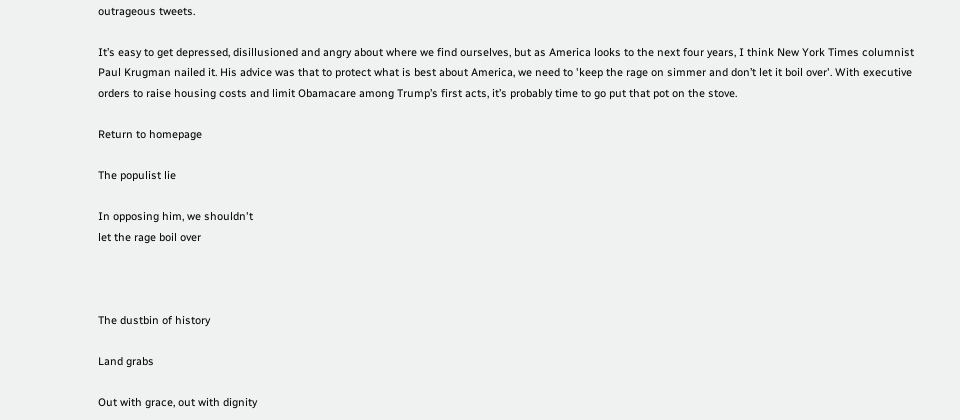outrageous tweets.

It’s easy to get depressed, disillusioned and angry about where we find ourselves, but as America looks to the next four years, I think New York Times columnist Paul Krugman nailed it. His advice was that to protect what is best about America, we need to 'keep the rage on simmer and don’t let it boil over'. With executive orders to raise housing costs and limit Obamacare among Trump’s first acts, it’s probably time to go put that pot on the stove.

Return to homepage

The populist lie

In opposing him, we shouldn't
let the rage boil over



The dustbin of history

Land grabs

Out with grace, out with dignity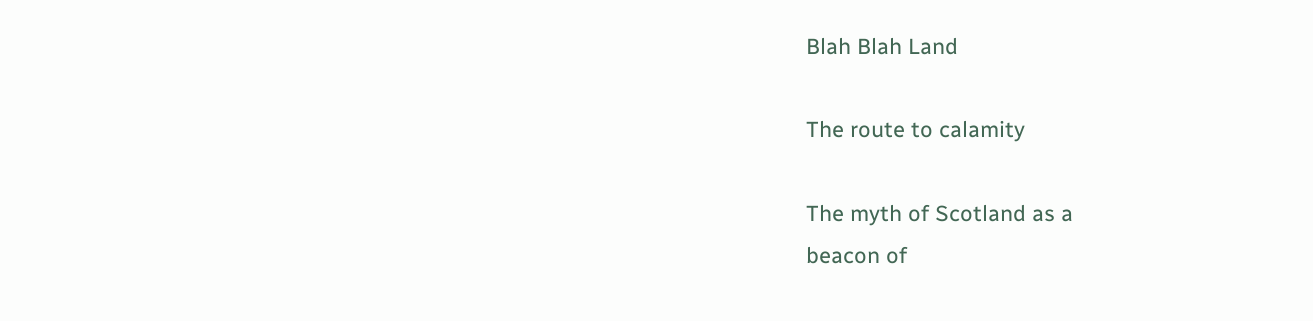Blah Blah Land

The route to calamity

The myth of Scotland as a
beacon of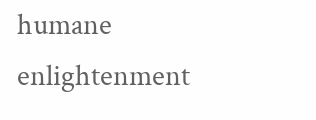humane enlightenment